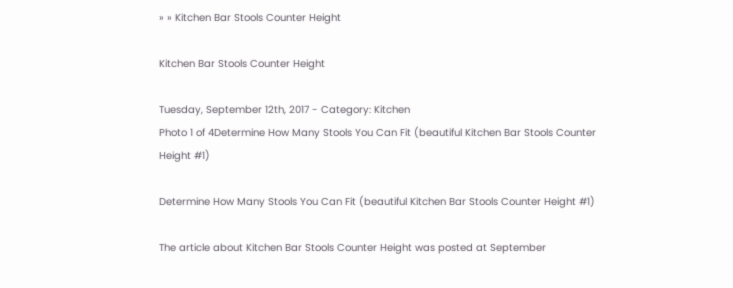» » Kitchen Bar Stools Counter Height

Kitchen Bar Stools Counter Height

Tuesday, September 12th, 2017 - Category: Kitchen
Photo 1 of 4Determine How Many Stools You Can Fit (beautiful Kitchen Bar Stools Counter Height #1)

Determine How Many Stools You Can Fit (beautiful Kitchen Bar Stools Counter Height #1)

The article about Kitchen Bar Stools Counter Height was posted at September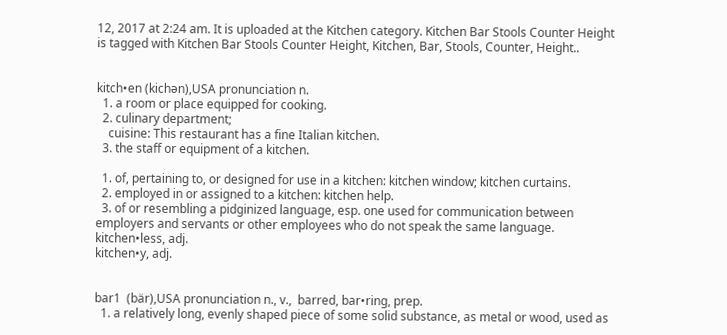12, 2017 at 2:24 am. It is uploaded at the Kitchen category. Kitchen Bar Stools Counter Height is tagged with Kitchen Bar Stools Counter Height, Kitchen, Bar, Stools, Counter, Height..


kitch•en (kichən),USA pronunciation n.
  1. a room or place equipped for cooking.
  2. culinary department;
    cuisine: This restaurant has a fine Italian kitchen.
  3. the staff or equipment of a kitchen.

  1. of, pertaining to, or designed for use in a kitchen: kitchen window; kitchen curtains.
  2. employed in or assigned to a kitchen: kitchen help.
  3. of or resembling a pidginized language, esp. one used for communication between employers and servants or other employees who do not speak the same language.
kitchen•less, adj.
kitchen•y, adj.


bar1  (bär),USA pronunciation n., v.,  barred, bar•ring, prep.
  1. a relatively long, evenly shaped piece of some solid substance, as metal or wood, used as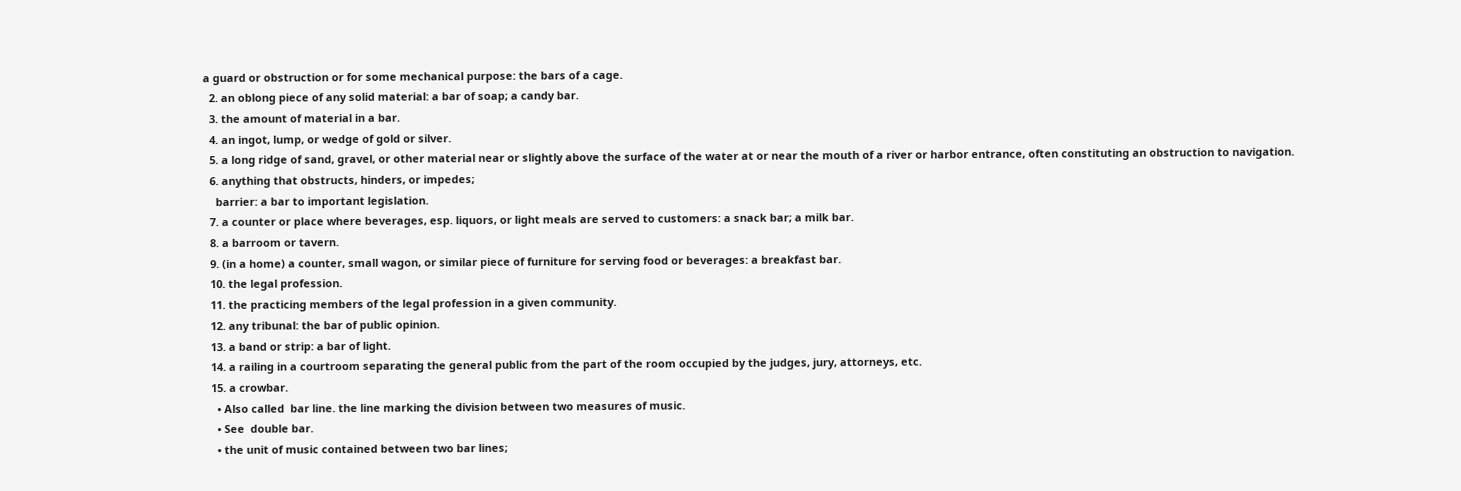a guard or obstruction or for some mechanical purpose: the bars of a cage.
  2. an oblong piece of any solid material: a bar of soap; a candy bar.
  3. the amount of material in a bar.
  4. an ingot, lump, or wedge of gold or silver.
  5. a long ridge of sand, gravel, or other material near or slightly above the surface of the water at or near the mouth of a river or harbor entrance, often constituting an obstruction to navigation.
  6. anything that obstructs, hinders, or impedes;
    barrier: a bar to important legislation.
  7. a counter or place where beverages, esp. liquors, or light meals are served to customers: a snack bar; a milk bar.
  8. a barroom or tavern.
  9. (in a home) a counter, small wagon, or similar piece of furniture for serving food or beverages: a breakfast bar.
  10. the legal profession.
  11. the practicing members of the legal profession in a given community.
  12. any tribunal: the bar of public opinion.
  13. a band or strip: a bar of light.
  14. a railing in a courtroom separating the general public from the part of the room occupied by the judges, jury, attorneys, etc.
  15. a crowbar.
    • Also called  bar line. the line marking the division between two measures of music.
    • See  double bar.
    • the unit of music contained between two bar lines;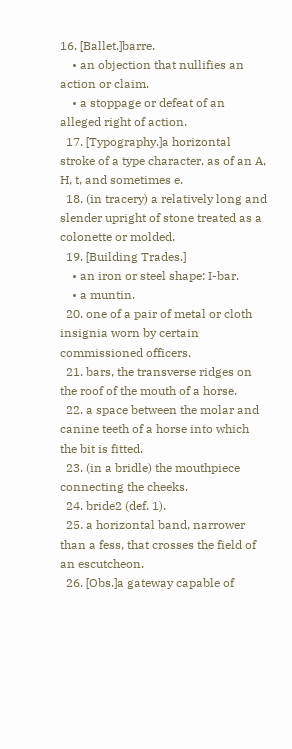16. [Ballet.]barre.
    • an objection that nullifies an action or claim.
    • a stoppage or defeat of an alleged right of action.
  17. [Typography.]a horizontal stroke of a type character, as of an A, H, t, and sometimes e.
  18. (in tracery) a relatively long and slender upright of stone treated as a colonette or molded.
  19. [Building Trades.]
    • an iron or steel shape: I-bar.
    • a muntin.
  20. one of a pair of metal or cloth insignia worn by certain commissioned officers.
  21. bars, the transverse ridges on the roof of the mouth of a horse.
  22. a space between the molar and canine teeth of a horse into which the bit is fitted.
  23. (in a bridle) the mouthpiece connecting the cheeks.
  24. bride2 (def. 1).
  25. a horizontal band, narrower than a fess, that crosses the field of an escutcheon.
  26. [Obs.]a gateway capable of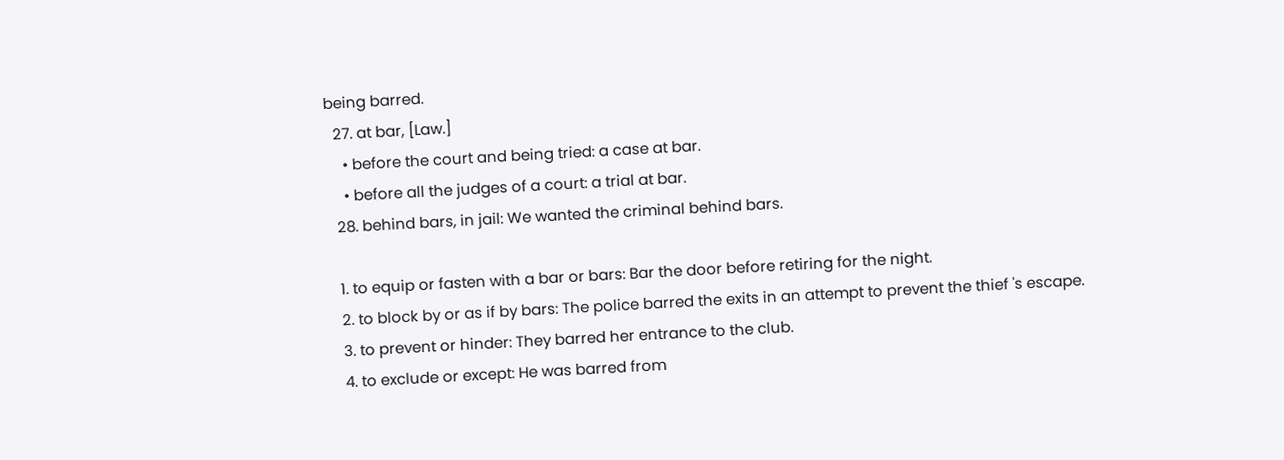being barred.
  27. at bar, [Law.]
    • before the court and being tried: a case at bar.
    • before all the judges of a court: a trial at bar.
  28. behind bars, in jail: We wanted the criminal behind bars.

  1. to equip or fasten with a bar or bars: Bar the door before retiring for the night.
  2. to block by or as if by bars: The police barred the exits in an attempt to prevent the thief 's escape.
  3. to prevent or hinder: They barred her entrance to the club.
  4. to exclude or except: He was barred from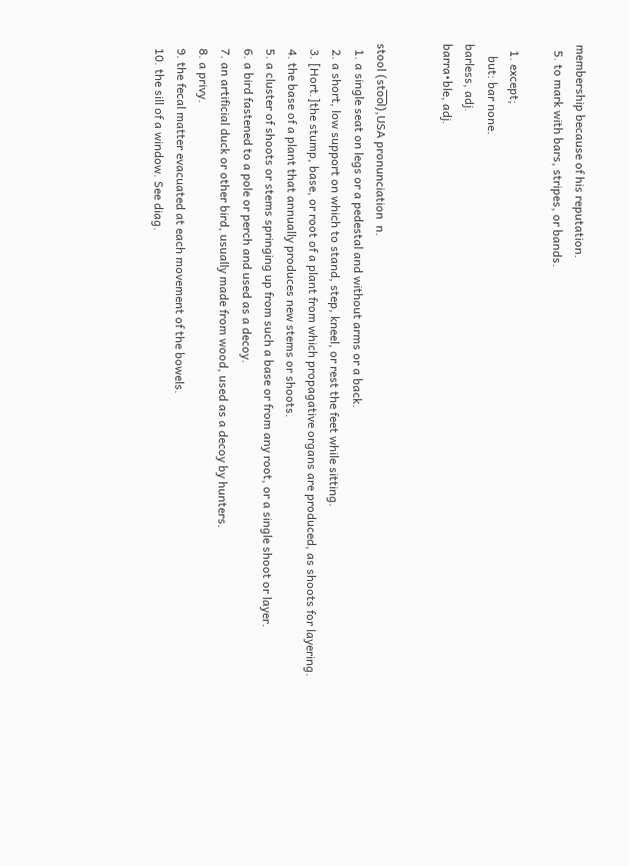membership because of his reputation.
  5. to mark with bars, stripes, or bands.

  1. except;
    but: bar none.
barless, adj.
barra•ble, adj.


stool (sto̅o̅l),USA pronunciation  n.
  1. a single seat on legs or a pedestal and without arms or a back.
  2. a short, low support on which to stand, step, kneel, or rest the feet while sitting.
  3. [Hort.]the stump, base, or root of a plant from which propagative organs are produced, as shoots for layering.
  4. the base of a plant that annually produces new stems or shoots.
  5. a cluster of shoots or stems springing up from such a base or from any root, or a single shoot or layer.
  6. a bird fastened to a pole or perch and used as a decoy.
  7. an artificial duck or other bird, usually made from wood, used as a decoy by hunters.
  8. a privy.
  9. the fecal matter evacuated at each movement of the bowels.
  10. the sill of a window. See diag.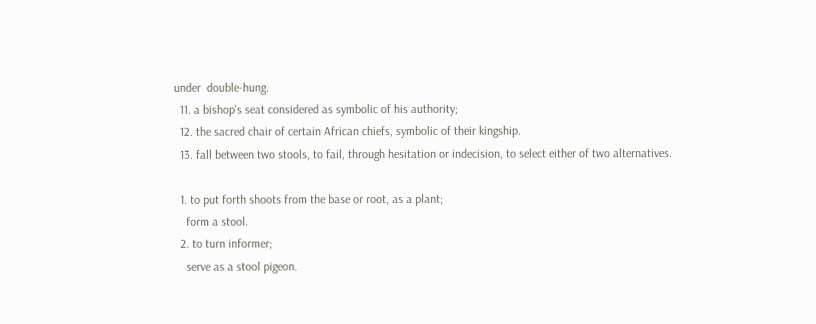under  double-hung.
  11. a bishop's seat considered as symbolic of his authority;
  12. the sacred chair of certain African chiefs, symbolic of their kingship.
  13. fall between two stools, to fail, through hesitation or indecision, to select either of two alternatives.

  1. to put forth shoots from the base or root, as a plant;
    form a stool.
  2. to turn informer;
    serve as a stool pigeon.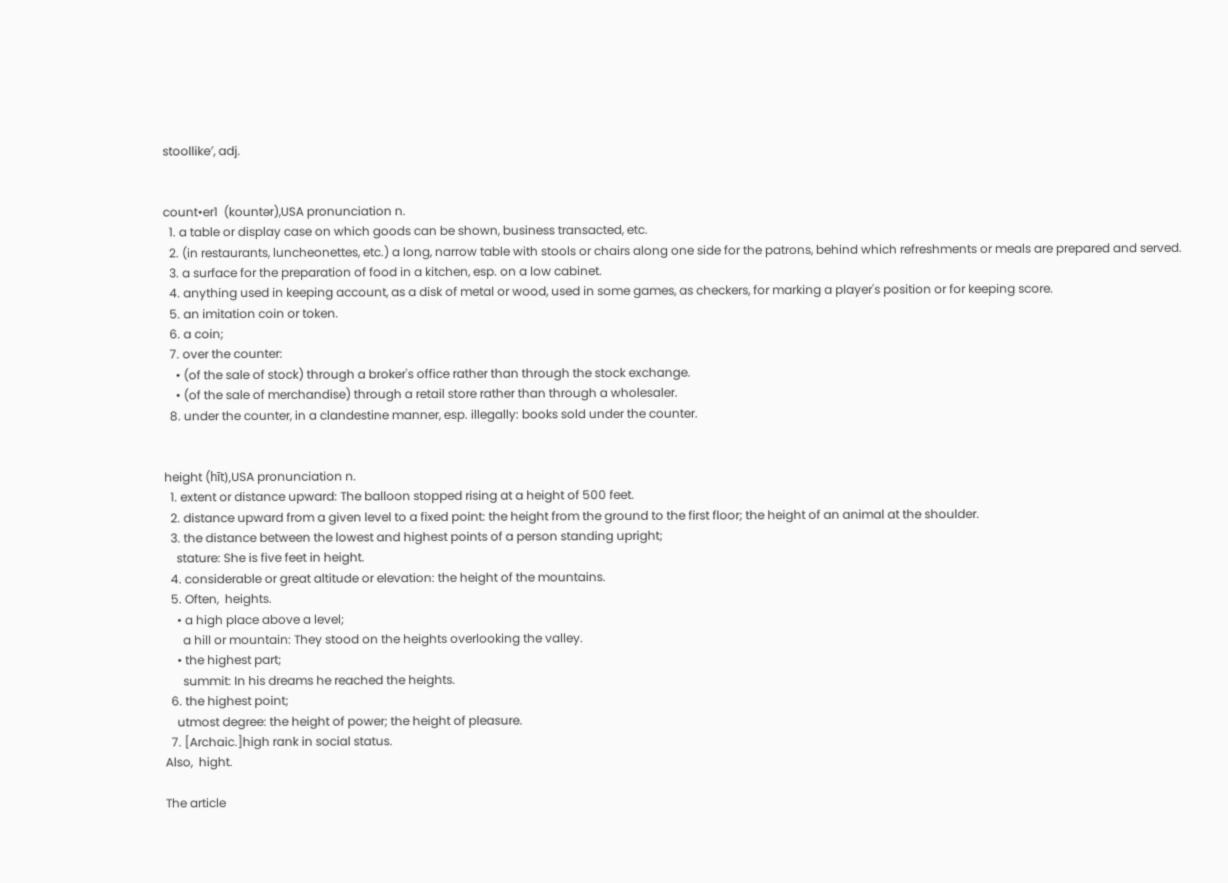stoollike′, adj.


count•er1  (kountər),USA pronunciation n.
  1. a table or display case on which goods can be shown, business transacted, etc.
  2. (in restaurants, luncheonettes, etc.) a long, narrow table with stools or chairs along one side for the patrons, behind which refreshments or meals are prepared and served.
  3. a surface for the preparation of food in a kitchen, esp. on a low cabinet.
  4. anything used in keeping account, as a disk of metal or wood, used in some games, as checkers, for marking a player's position or for keeping score.
  5. an imitation coin or token.
  6. a coin;
  7. over the counter:
    • (of the sale of stock) through a broker's office rather than through the stock exchange.
    • (of the sale of merchandise) through a retail store rather than through a wholesaler.
  8. under the counter, in a clandestine manner, esp. illegally: books sold under the counter.


height (hīt),USA pronunciation n.
  1. extent or distance upward: The balloon stopped rising at a height of 500 feet.
  2. distance upward from a given level to a fixed point: the height from the ground to the first floor; the height of an animal at the shoulder.
  3. the distance between the lowest and highest points of a person standing upright;
    stature: She is five feet in height.
  4. considerable or great altitude or elevation: the height of the mountains.
  5. Often,  heights.
    • a high place above a level;
      a hill or mountain: They stood on the heights overlooking the valley.
    • the highest part;
      summit: In his dreams he reached the heights.
  6. the highest point;
    utmost degree: the height of power; the height of pleasure.
  7. [Archaic.]high rank in social status.
Also,  hight.

The article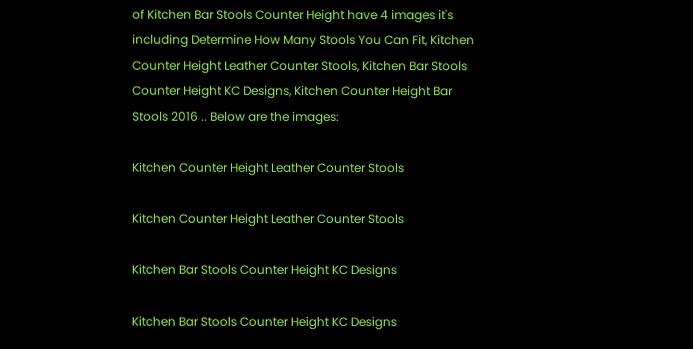of Kitchen Bar Stools Counter Height have 4 images it's including Determine How Many Stools You Can Fit, Kitchen Counter Height Leather Counter Stools, Kitchen Bar Stools Counter Height KC Designs, Kitchen Counter Height Bar Stools 2016 .. Below are the images:

Kitchen Counter Height Leather Counter Stools

Kitchen Counter Height Leather Counter Stools

Kitchen Bar Stools Counter Height KC Designs

Kitchen Bar Stools Counter Height KC Designs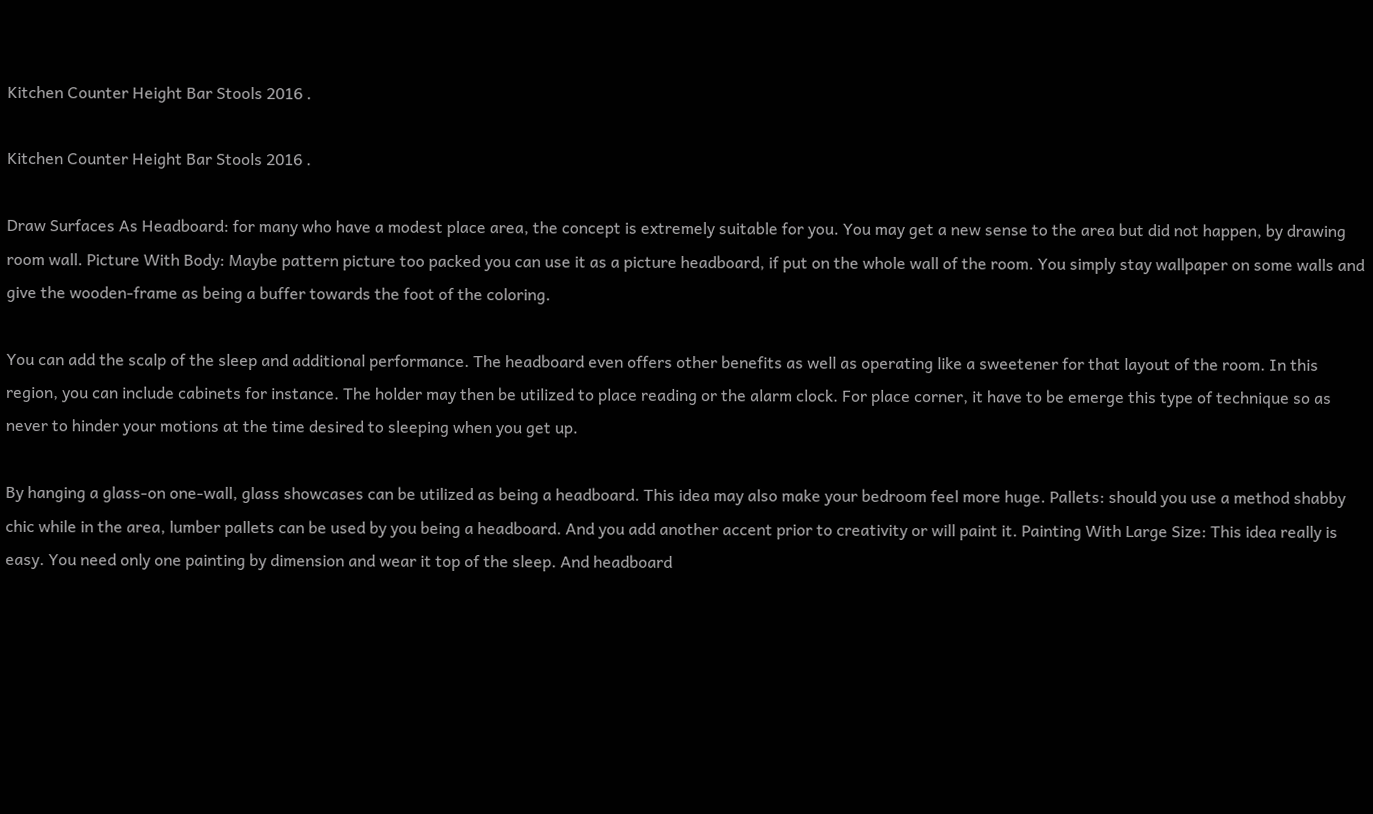Kitchen Counter Height Bar Stools 2016 .

Kitchen Counter Height Bar Stools 2016 .

Draw Surfaces As Headboard: for many who have a modest place area, the concept is extremely suitable for you. You may get a new sense to the area but did not happen, by drawing room wall. Picture With Body: Maybe pattern picture too packed you can use it as a picture headboard, if put on the whole wall of the room. You simply stay wallpaper on some walls and give the wooden-frame as being a buffer towards the foot of the coloring.

You can add the scalp of the sleep and additional performance. The headboard even offers other benefits as well as operating like a sweetener for that layout of the room. In this region, you can include cabinets for instance. The holder may then be utilized to place reading or the alarm clock. For place corner, it have to be emerge this type of technique so as never to hinder your motions at the time desired to sleeping when you get up.

By hanging a glass-on one-wall, glass showcases can be utilized as being a headboard. This idea may also make your bedroom feel more huge. Pallets: should you use a method shabby chic while in the area, lumber pallets can be used by you being a headboard. And you add another accent prior to creativity or will paint it. Painting With Large Size: This idea really is easy. You need only one painting by dimension and wear it top of the sleep. And headboard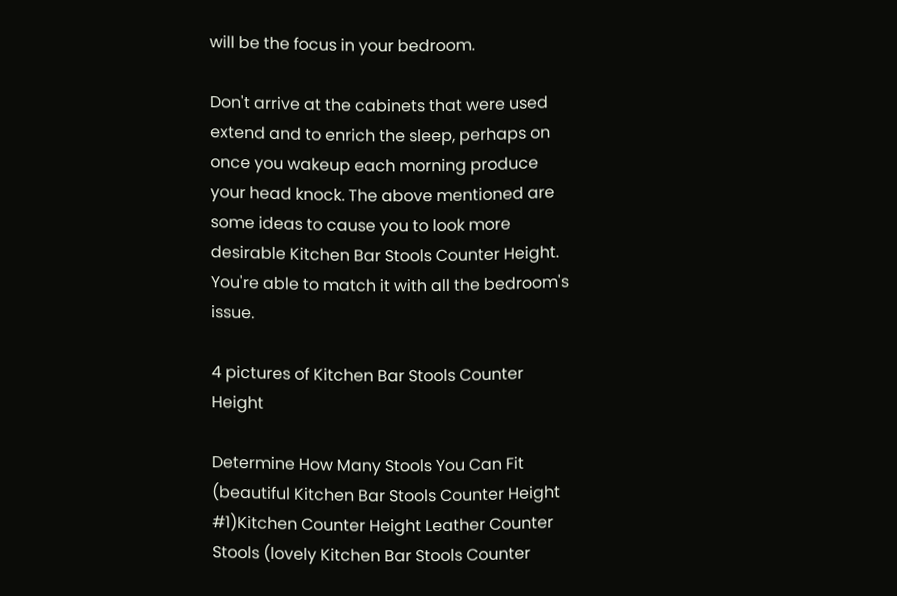will be the focus in your bedroom.

Don't arrive at the cabinets that were used extend and to enrich the sleep, perhaps on once you wakeup each morning produce your head knock. The above mentioned are some ideas to cause you to look more desirable Kitchen Bar Stools Counter Height. You're able to match it with all the bedroom's issue.

4 pictures of Kitchen Bar Stools Counter Height

Determine How Many Stools You Can Fit (beautiful Kitchen Bar Stools Counter Height #1)Kitchen Counter Height Leather Counter Stools (lovely Kitchen Bar Stools Counter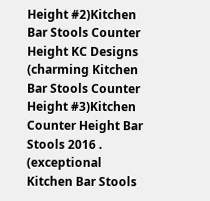Height #2)Kitchen Bar Stools Counter Height KC Designs (charming Kitchen Bar Stools Counter Height #3)Kitchen Counter Height Bar Stools 2016 . (exceptional Kitchen Bar Stools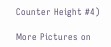Counter Height #4)

More Pictures on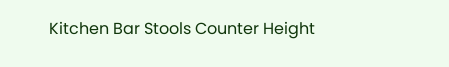Kitchen Bar Stools Counter Height